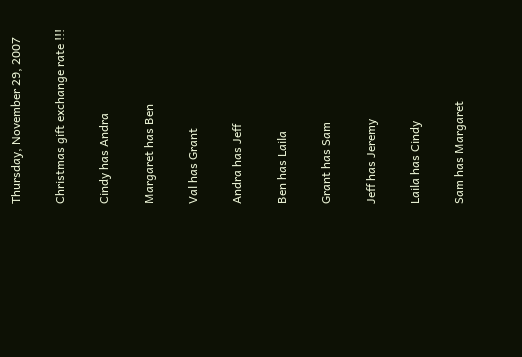Thursday, November 29, 2007

Christmas gift exchange rate !!!

Cindy has Andra

Margaret has Ben

Val has Grant

Andra has Jeff

Ben has Laila

Grant has Sam

Jeff has Jeremy

Laila has Cindy

Sam has Margaret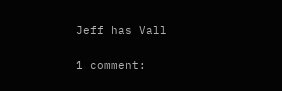Jeff has Vall

1 comment: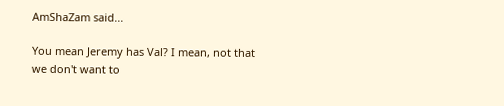AmShaZam said...

You mean Jeremy has Val? I mean, not that we don't want to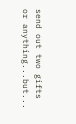send out two gifts or anything...but...